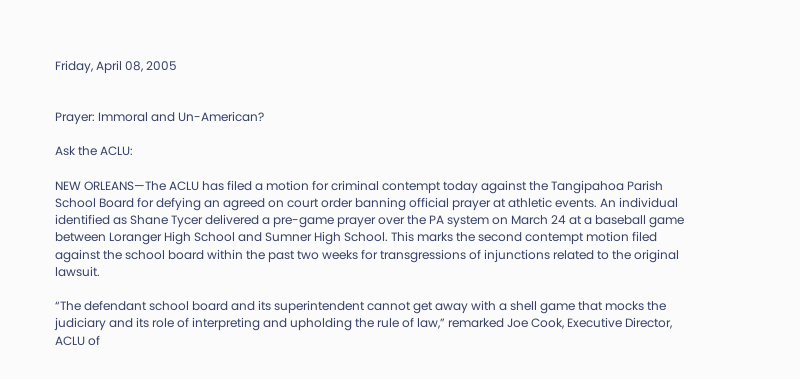Friday, April 08, 2005


Prayer: Immoral and Un-American?

Ask the ACLU:

NEW ORLEANS—The ACLU has filed a motion for criminal contempt today against the Tangipahoa Parish School Board for defying an agreed on court order banning official prayer at athletic events. An individual identified as Shane Tycer delivered a pre-game prayer over the PA system on March 24 at a baseball game between Loranger High School and Sumner High School. This marks the second contempt motion filed against the school board within the past two weeks for transgressions of injunctions related to the original lawsuit.

“The defendant school board and its superintendent cannot get away with a shell game that mocks the judiciary and its role of interpreting and upholding the rule of law,” remarked Joe Cook, Executive Director, ACLU of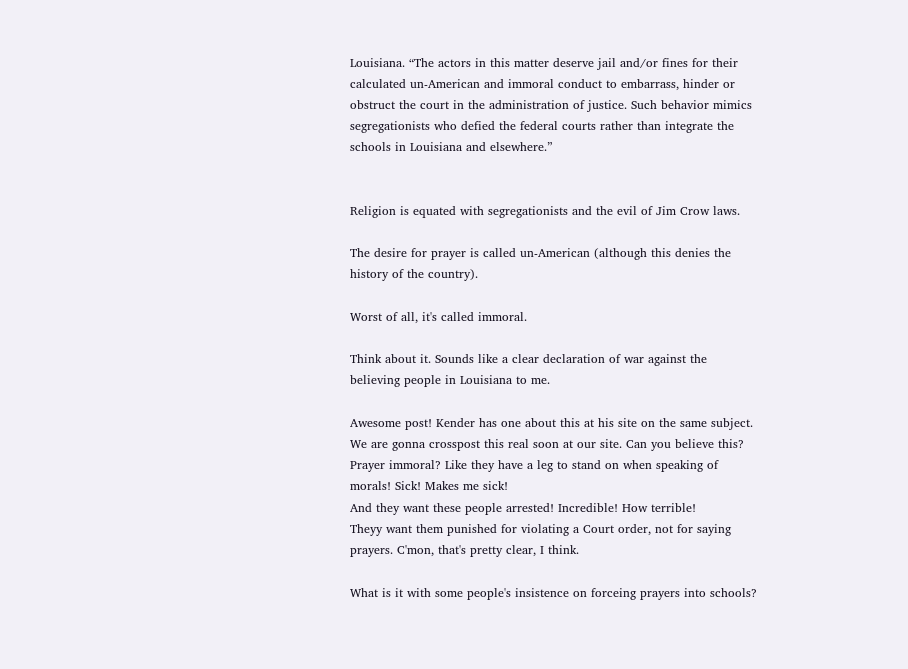Louisiana. “The actors in this matter deserve jail and/or fines for their calculated un-American and immoral conduct to embarrass, hinder or obstruct the court in the administration of justice. Such behavior mimics segregationists who defied the federal courts rather than integrate the schools in Louisiana and elsewhere.”


Religion is equated with segregationists and the evil of Jim Crow laws.

The desire for prayer is called un-American (although this denies the history of the country).

Worst of all, it's called immoral.

Think about it. Sounds like a clear declaration of war against the believing people in Louisiana to me.

Awesome post! Kender has one about this at his site on the same subject. We are gonna crosspost this real soon at our site. Can you believe this? Prayer immoral? Like they have a leg to stand on when speaking of morals! Sick! Makes me sick!
And they want these people arrested! Incredible! How terrible!
Theyy want them punished for violating a Court order, not for saying prayers. C'mon, that's pretty clear, I think.

What is it with some people's insistence on forceing prayers into schools?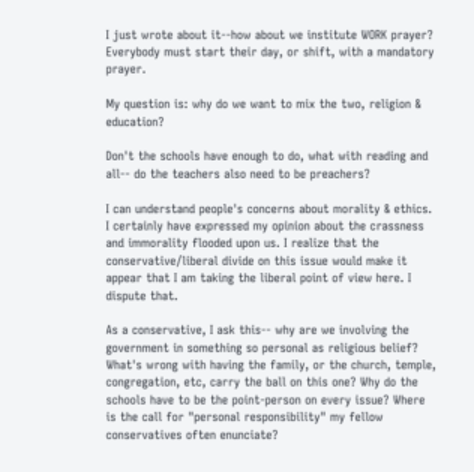I just wrote about it--how about we institute WORK prayer? Everybody must start their day, or shift, with a mandatory prayer.

My question is: why do we want to mix the two, religion & education?

Don't the schools have enough to do, what with reading and all-- do the teachers also need to be preachers?

I can understand people's concerns about morality & ethics. I certainly have expressed my opinion about the crassness and immorality flooded upon us. I realize that the conservative/liberal divide on this issue would make it appear that I am taking the liberal point of view here. I dispute that.

As a conservative, I ask this-- why are we involving the government in something so personal as religious belief? What's wrong with having the family, or the church, temple, congregation, etc, carry the ball on this one? Why do the schools have to be the point-person on every issue? Where is the call for "personal responsibility" my fellow conservatives often enunciate?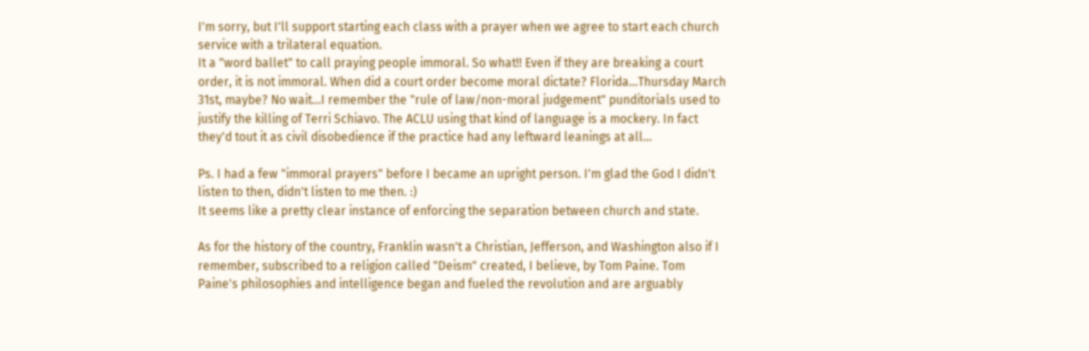I'm sorry, but I'll support starting each class with a prayer when we agree to start each church service with a trilateral equation.
It a "word ballet" to call praying people immoral. So what!! Even if they are breaking a court order, it is not immoral. When did a court order become moral dictate? Florida...Thursday March 31st, maybe? No wait...I remember the "rule of law/non-moral judgement" punditorials used to justify the killing of Terri Schiavo. The ACLU using that kind of language is a mockery. In fact they'd tout it as civil disobedience if the practice had any leftward leanings at all...

Ps. I had a few "immoral prayers" before I became an upright person. I'm glad the God I didn't listen to then, didn't listen to me then. :)
It seems like a pretty clear instance of enforcing the separation between church and state.

As for the history of the country, Franklin wasn't a Christian, Jefferson, and Washington also if I remember, subscribed to a religion called "Deism" created, I believe, by Tom Paine. Tom Paine's philosophies and intelligence began and fueled the revolution and are arguably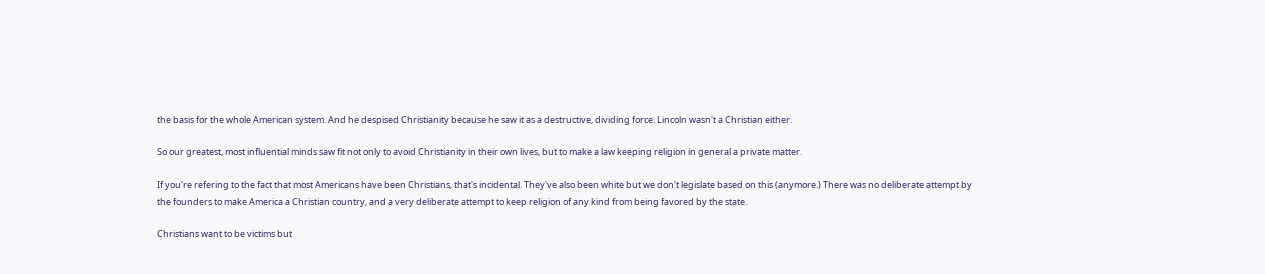the basis for the whole American system. And he despised Christianity because he saw it as a destructive, dividing force. Lincoln wasn't a Christian either.

So our greatest, most influential minds saw fit not only to avoid Christianity in their own lives, but to make a law keeping religion in general a private matter.

If you're refering to the fact that most Americans have been Christians, that's incidental. They've also been white but we don't legislate based on this (anymore.) There was no deliberate attempt by the founders to make America a Christian country, and a very deliberate attempt to keep religion of any kind from being favored by the state.

Christians want to be victims but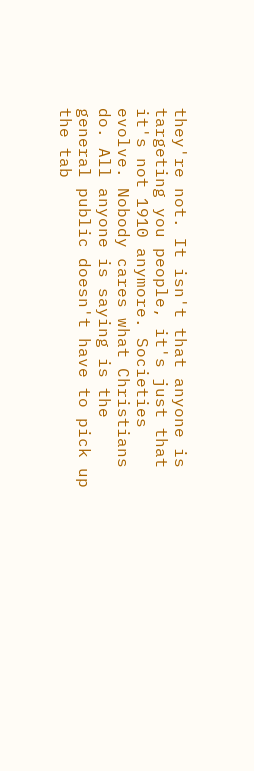they're not. It isn't that anyone is targeting you people, it's just that it's not 1910 anymore. Societies evolve. Nobody cares what Christians do. All anyone is saying is the general public doesn't have to pick up the tab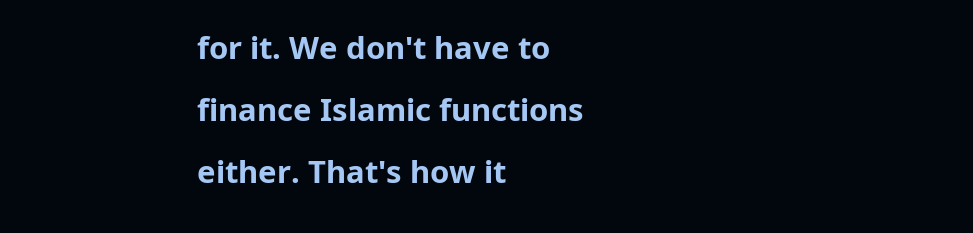for it. We don't have to finance Islamic functions either. That's how it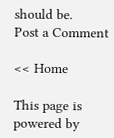should be.
Post a Comment

<< Home

This page is powered by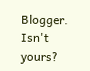Blogger. Isn't yours?